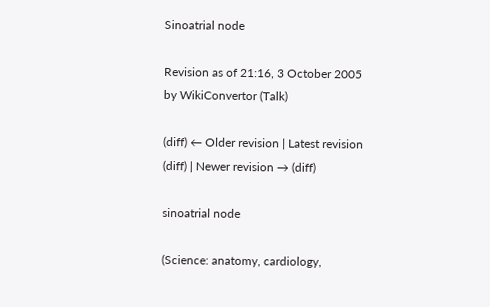Sinoatrial node

Revision as of 21:16, 3 October 2005 by WikiConvertor (Talk)

(diff) ← Older revision | Latest revision (diff) | Newer revision → (diff)

sinoatrial node

(Science: anatomy, cardiology,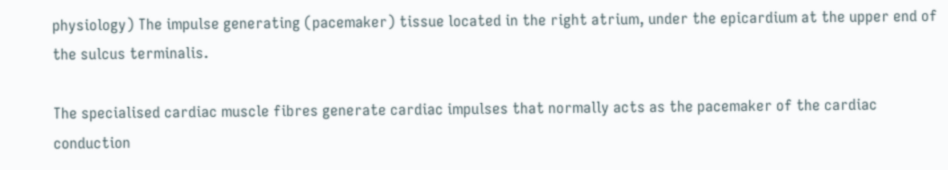physiology) The impulse generating (pacemaker) tissue located in the right atrium, under the epicardium at the upper end of the sulcus terminalis.

The specialised cardiac muscle fibres generate cardiac impulses that normally acts as the pacemaker of the cardiac conduction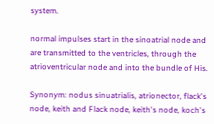system.

normal impulses start in the sinoatrial node and are transmitted to the ventricles, through the atrioventricular node and into the bundle of His.

Synonym: nodus sinuatrialis, atrionector, flack's node, keith and Flack node, keith's node, koch's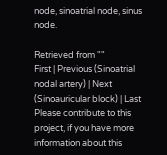node, sinoatrial node, sinus node.

Retrieved from ""
First | Previous (Sinoatrial nodal artery) | Next (Sinoauricular block) | Last
Please contribute to this project, if you have more information about this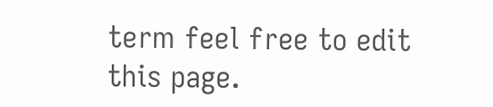term feel free to edit this page.